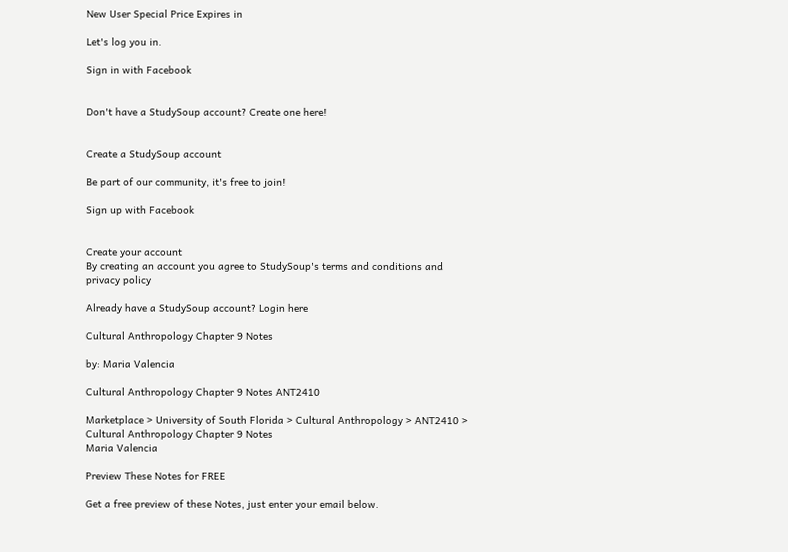New User Special Price Expires in

Let's log you in.

Sign in with Facebook


Don't have a StudySoup account? Create one here!


Create a StudySoup account

Be part of our community, it's free to join!

Sign up with Facebook


Create your account
By creating an account you agree to StudySoup's terms and conditions and privacy policy

Already have a StudySoup account? Login here

Cultural Anthropology Chapter 9 Notes

by: Maria Valencia

Cultural Anthropology Chapter 9 Notes ANT2410

Marketplace > University of South Florida > Cultural Anthropology > ANT2410 > Cultural Anthropology Chapter 9 Notes
Maria Valencia

Preview These Notes for FREE

Get a free preview of these Notes, just enter your email below.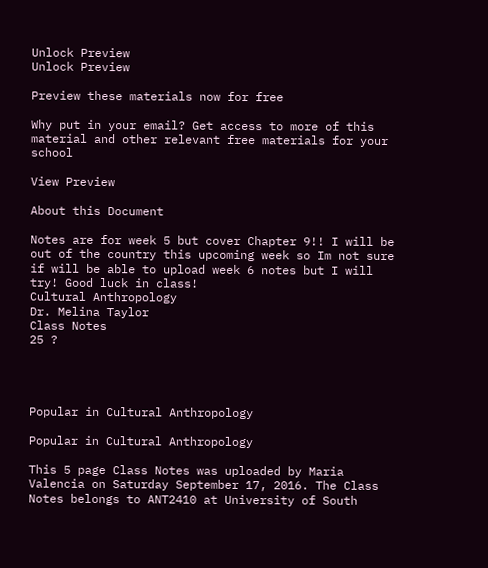Unlock Preview
Unlock Preview

Preview these materials now for free

Why put in your email? Get access to more of this material and other relevant free materials for your school

View Preview

About this Document

Notes are for week 5 but cover Chapter 9!! I will be out of the country this upcoming week so Im not sure if will be able to upload week 6 notes but I will try! Good luck in class!
Cultural Anthropology
Dr. Melina Taylor
Class Notes
25 ?




Popular in Cultural Anthropology

Popular in Cultural Anthropology

This 5 page Class Notes was uploaded by Maria Valencia on Saturday September 17, 2016. The Class Notes belongs to ANT2410 at University of South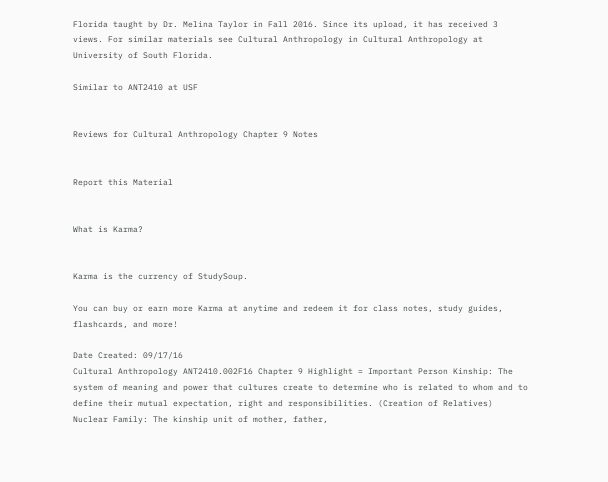Florida taught by Dr. Melina Taylor in Fall 2016. Since its upload, it has received 3 views. For similar materials see Cultural Anthropology in Cultural Anthropology at University of South Florida.

Similar to ANT2410 at USF


Reviews for Cultural Anthropology Chapter 9 Notes


Report this Material


What is Karma?


Karma is the currency of StudySoup.

You can buy or earn more Karma at anytime and redeem it for class notes, study guides, flashcards, and more!

Date Created: 09/17/16
Cultural Anthropology ANT2410.002F16 Chapter 9 Highlight = Important Person Kinship: The system of meaning and power that cultures create to determine who is related to whom and to define their mutual expectation, right and responsibilities. (Creation of Relatives) Nuclear Family: The kinship unit of mother, father,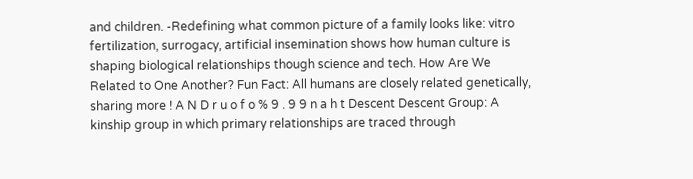and children. -Redefining what common picture of a family looks like: vitro fertilization, surrogacy, artificial insemination shows how human culture is shaping biological relationships though science and tech. How Are We Related to One Another? Fun Fact: All humans are closely related genetically, sharing more ! A N D r u o f o % 9 . 9 9 n a h t Descent Descent Group: A kinship group in which primary relationships are traced through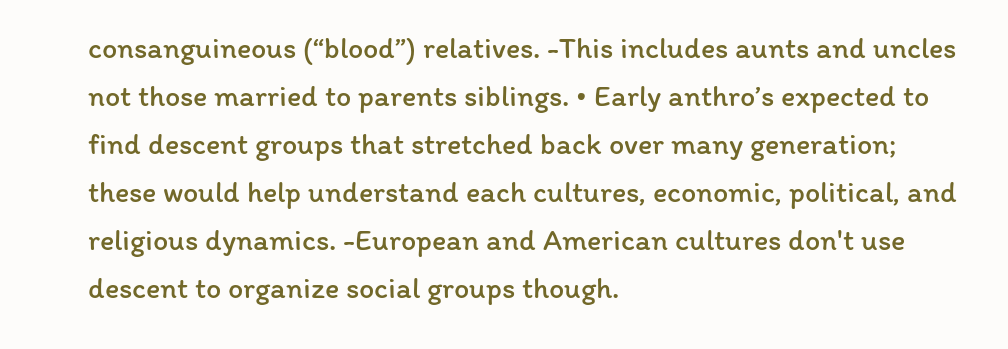consanguineous (“blood”) relatives. -This includes aunts and uncles not those married to parents siblings. • Early anthro’s expected to find descent groups that stretched back over many generation; these would help understand each cultures, economic, political, and religious dynamics. -European and American cultures don't use descent to organize social groups though.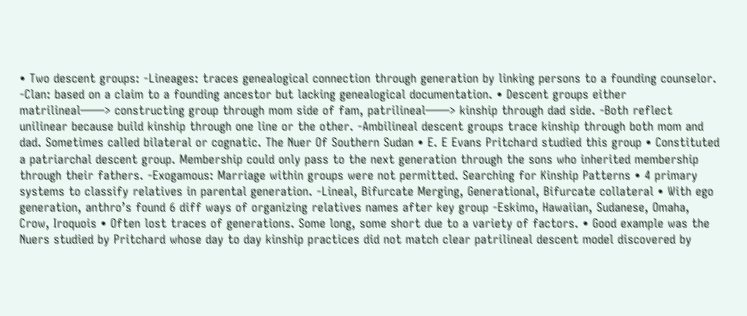• Two descent groups: -Lineages: traces genealogical connection through generation by linking persons to a founding counselor. -Clan: based on a claim to a founding ancestor but lacking genealogical documentation. • Descent groups either matrilineal——> constructing group through mom side of fam, patrilineal——> kinship through dad side. -Both reflect unilinear because build kinship through one line or the other. -Ambilineal descent groups trace kinship through both mom and dad. Sometimes called bilateral or cognatic. The Nuer Of Southern Sudan • E. E Evans Pritchard studied this group • Constituted a patriarchal descent group. Membership could only pass to the next generation through the sons who inherited membership through their fathers. -Exogamous: Marriage within groups were not permitted. Searching for Kinship Patterns • 4 primary systems to classify relatives in parental generation. -Lineal, Bifurcate Merging, Generational, Bifurcate collateral • With ego generation, anthro’s found 6 diff ways of organizing relatives names after key group -Eskimo, Hawaiian, Sudanese, Omaha, Crow, Iroquois • Often lost traces of generations. Some long, some short due to a variety of factors. • Good example was the Nuers studied by Pritchard whose day to day kinship practices did not match clear patrilineal descent model discovered by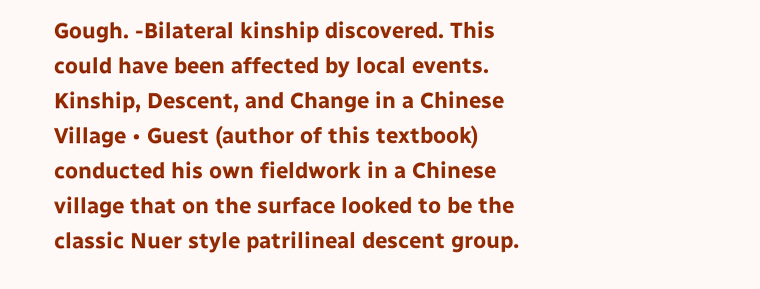Gough. -Bilateral kinship discovered. This could have been affected by local events. Kinship, Descent, and Change in a Chinese Village • Guest (author of this textbook) conducted his own fieldwork in a Chinese village that on the surface looked to be the classic Nuer style patrilineal descent group.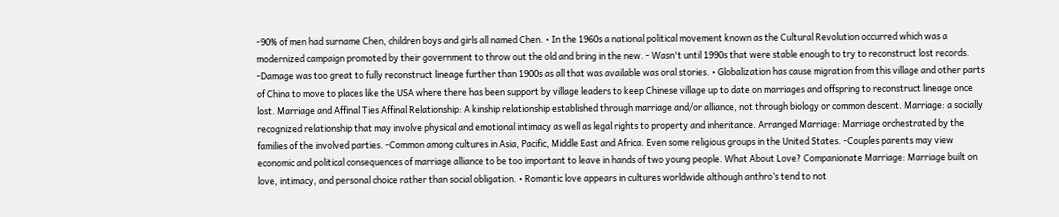-90% of men had surname Chen, children boys and girls all named Chen. • In the 1960s a national political movement known as the Cultural Revolution occurred which was a modernized campaign promoted by their government to throw out the old and bring in the new. - Wasn't until 1990s that were stable enough to try to reconstruct lost records. -Damage was too great to fully reconstruct lineage further than 1900s as all that was available was oral stories. • Globalization has cause migration from this village and other parts of China to move to places like the USA where there has been support by village leaders to keep Chinese village up to date on marriages and offspring to reconstruct lineage once lost. Marriage and Affinal Ties Affinal Relationship: A kinship relationship established through marriage and/or alliance, not through biology or common descent. Marriage: a socially recognized relationship that may involve physical and emotional intimacy as well as legal rights to property and inheritance. Arranged Marriage: Marriage orchestrated by the families of the involved parties. -Common among cultures in Asia, Pacific, Middle East and Africa. Even some religious groups in the United States. -Couples parents may view economic and political consequences of marriage alliance to be too important to leave in hands of two young people. What About Love? Companionate Marriage: Marriage built on love, intimacy, and personal choice rather than social obligation. • Romantic love appears in cultures worldwide although anthro’s tend to not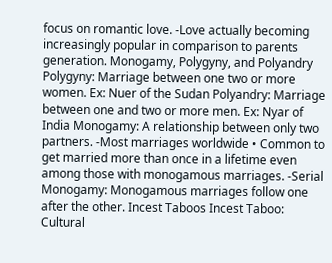focus on romantic love. -Love actually becoming increasingly popular in comparison to parents generation. Monogamy, Polygyny, and Polyandry Polygyny: Marriage between one two or more women. Ex: Nuer of the Sudan Polyandry: Marriage between one and two or more men. Ex: Nyar of India Monogamy: A relationship between only two partners. -Most marriages worldwide • Common to get married more than once in a lifetime even among those with monogamous marriages. -Serial Monogamy: Monogamous marriages follow one after the other. Incest Taboos Incest Taboo: Cultural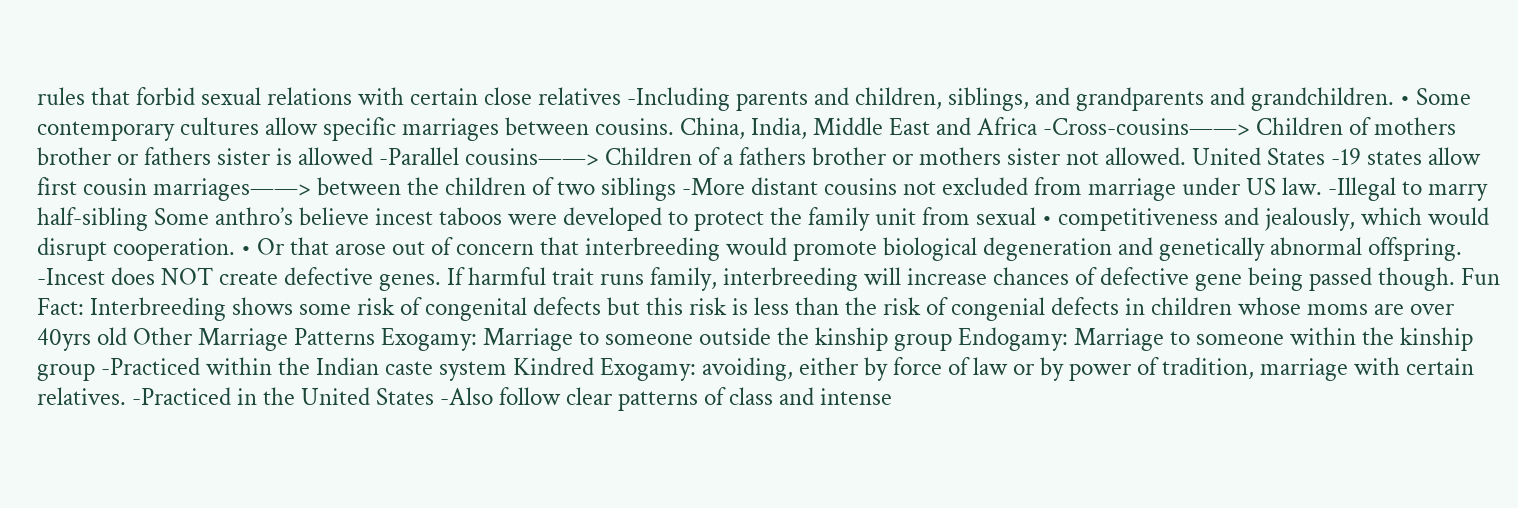rules that forbid sexual relations with certain close relatives -Including parents and children, siblings, and grandparents and grandchildren. • Some contemporary cultures allow specific marriages between cousins. China, India, Middle East and Africa -Cross-cousins——> Children of mothers brother or fathers sister is allowed -Parallel cousins——> Children of a fathers brother or mothers sister not allowed. United States -19 states allow first cousin marriages——> between the children of two siblings -More distant cousins not excluded from marriage under US law. -Illegal to marry half-sibling Some anthro’s believe incest taboos were developed to protect the family unit from sexual • competitiveness and jealously, which would disrupt cooperation. • Or that arose out of concern that interbreeding would promote biological degeneration and genetically abnormal offspring. -Incest does NOT create defective genes. If harmful trait runs family, interbreeding will increase chances of defective gene being passed though. Fun Fact: Interbreeding shows some risk of congenital defects but this risk is less than the risk of congenial defects in children whose moms are over 40yrs old Other Marriage Patterns Exogamy: Marriage to someone outside the kinship group Endogamy: Marriage to someone within the kinship group -Practiced within the Indian caste system Kindred Exogamy: avoiding, either by force of law or by power of tradition, marriage with certain relatives. -Practiced in the United States -Also follow clear patterns of class and intense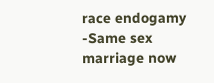race endogamy -Same sex marriage now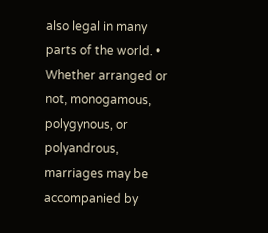also legal in many parts of the world. • Whether arranged or not, monogamous, polygynous, or polyandrous, marriages may be accompanied by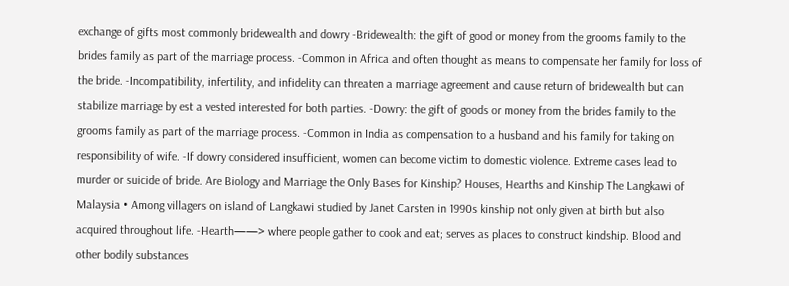exchange of gifts most commonly bridewealth and dowry -Bridewealth: the gift of good or money from the grooms family to the brides family as part of the marriage process. -Common in Africa and often thought as means to compensate her family for loss of the bride. -Incompatibility, infertility, and infidelity can threaten a marriage agreement and cause return of bridewealth but can stabilize marriage by est a vested interested for both parties. -Dowry: the gift of goods or money from the brides family to the grooms family as part of the marriage process. -Common in India as compensation to a husband and his family for taking on responsibility of wife. -If dowry considered insufficient, women can become victim to domestic violence. Extreme cases lead to murder or suicide of bride. Are Biology and Marriage the Only Bases for Kinship? Houses, Hearths and Kinship The Langkawi of Malaysia • Among villagers on island of Langkawi studied by Janet Carsten in 1990s kinship not only given at birth but also acquired throughout life. -Hearth——> where people gather to cook and eat; serves as places to construct kindship. Blood and other bodily substances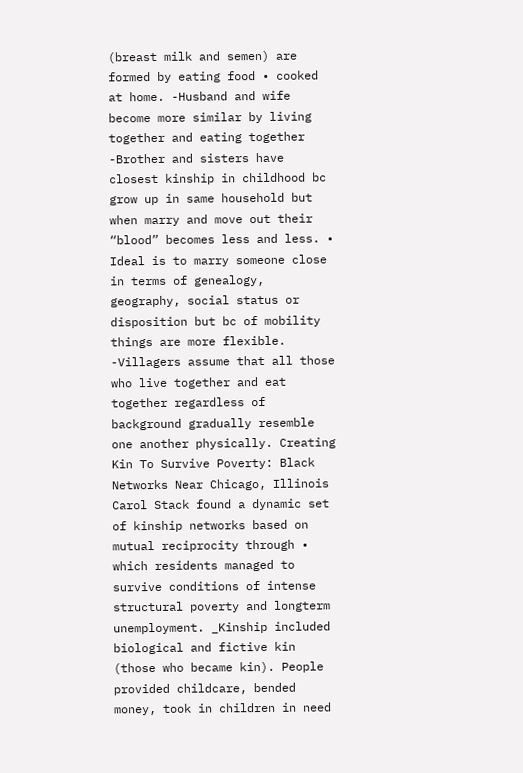(breast milk and semen) are formed by eating food • cooked at home. -Husband and wife become more similar by living together and eating together -Brother and sisters have closest kinship in childhood bc grow up in same household but when marry and move out their “blood” becomes less and less. • Ideal is to marry someone close in terms of genealogy, geography, social status or disposition but bc of mobility things are more flexible. -Villagers assume that all those who live together and eat together regardless of background gradually resemble one another physically. Creating Kin To Survive Poverty: Black Networks Near Chicago, Illinois Carol Stack found a dynamic set of kinship networks based on mutual reciprocity through • which residents managed to survive conditions of intense structural poverty and longterm unemployment. _Kinship included biological and fictive kin (those who became kin). People provided childcare, bended money, took in children in need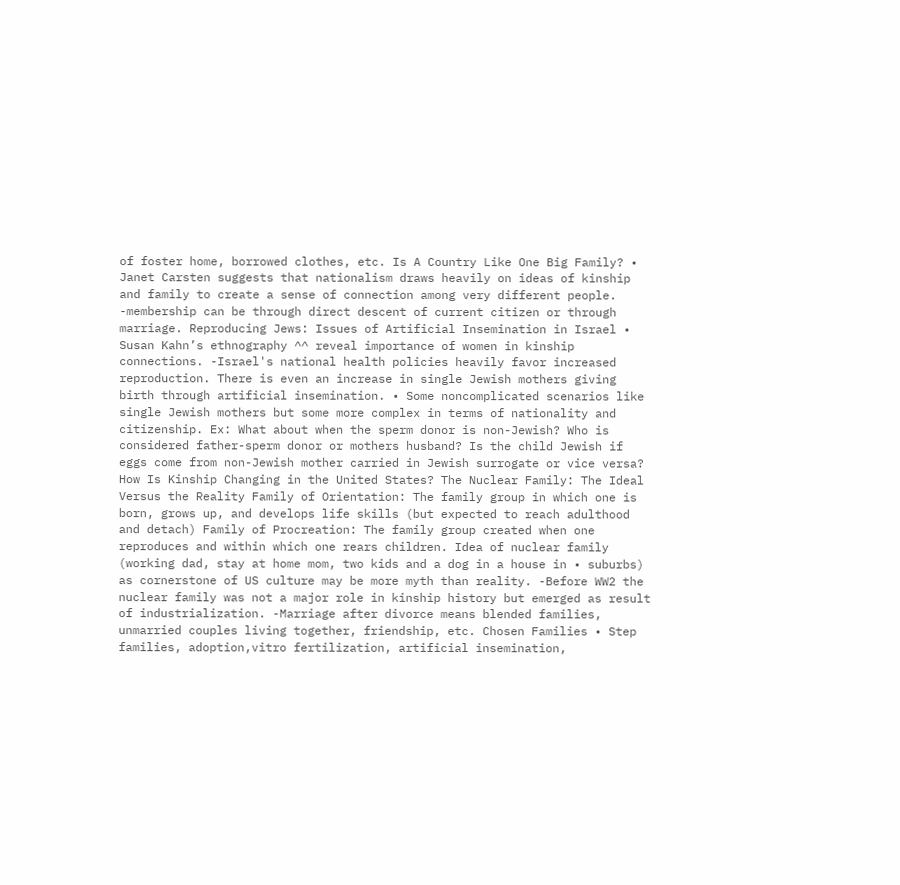of foster home, borrowed clothes, etc. Is A Country Like One Big Family? • Janet Carsten suggests that nationalism draws heavily on ideas of kinship and family to create a sense of connection among very different people. -membership can be through direct descent of current citizen or through marriage. Reproducing Jews: Issues of Artificial Insemination in Israel • Susan Kahn’s ethnography ^^ reveal importance of women in kinship connections. -Israel's national health policies heavily favor increased reproduction. There is even an increase in single Jewish mothers giving birth through artificial insemination. • Some noncomplicated scenarios like single Jewish mothers but some more complex in terms of nationality and citizenship. Ex: What about when the sperm donor is non-Jewish? Who is considered father-sperm donor or mothers husband? Is the child Jewish if eggs come from non-Jewish mother carried in Jewish surrogate or vice versa? How Is Kinship Changing in the United States? The Nuclear Family: The Ideal Versus the Reality Family of Orientation: The family group in which one is born, grows up, and develops life skills (but expected to reach adulthood and detach) Family of Procreation: The family group created when one reproduces and within which one rears children. Idea of nuclear family (working dad, stay at home mom, two kids and a dog in a house in • suburbs) as cornerstone of US culture may be more myth than reality. -Before WW2 the nuclear family was not a major role in kinship history but emerged as result of industrialization. -Marriage after divorce means blended families, unmarried couples living together, friendship, etc. Chosen Families • Step families, adoption,vitro fertilization, artificial insemination,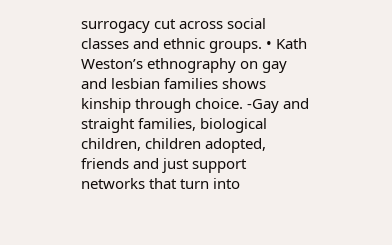surrogacy cut across social classes and ethnic groups. • Kath Weston’s ethnography on gay and lesbian families shows kinship through choice. -Gay and straight families, biological children, children adopted, friends and just support networks that turn into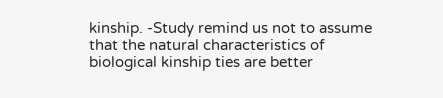kinship. -Study remind us not to assume that the natural characteristics of biological kinship ties are better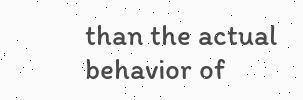than the actual behavior of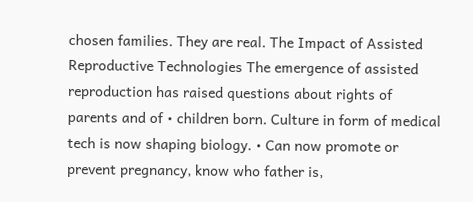chosen families. They are real. The Impact of Assisted Reproductive Technologies The emergence of assisted reproduction has raised questions about rights of parents and of • children born. Culture in form of medical tech is now shaping biology. • Can now promote or prevent pregnancy, know who father is,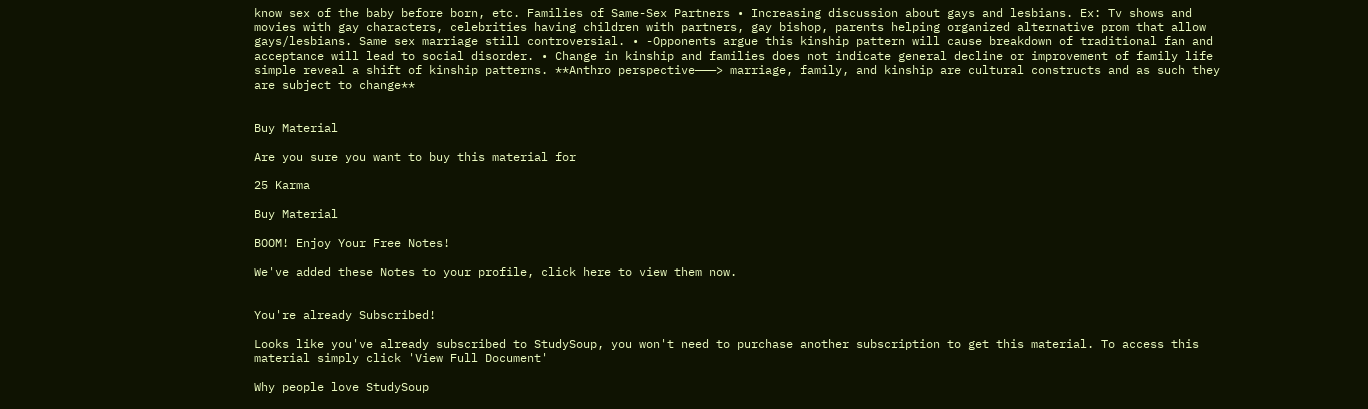know sex of the baby before born, etc. Families of Same-Sex Partners • Increasing discussion about gays and lesbians. Ex: Tv shows and movies with gay characters, celebrities having children with partners, gay bishop, parents helping organized alternative prom that allow gays/lesbians. Same sex marriage still controversial. • -Opponents argue this kinship pattern will cause breakdown of traditional fan and acceptance will lead to social disorder. • Change in kinship and families does not indicate general decline or improvement of family life simple reveal a shift of kinship patterns. **Anthro perspective———> marriage, family, and kinship are cultural constructs and as such they are subject to change**


Buy Material

Are you sure you want to buy this material for

25 Karma

Buy Material

BOOM! Enjoy Your Free Notes!

We've added these Notes to your profile, click here to view them now.


You're already Subscribed!

Looks like you've already subscribed to StudySoup, you won't need to purchase another subscription to get this material. To access this material simply click 'View Full Document'

Why people love StudySoup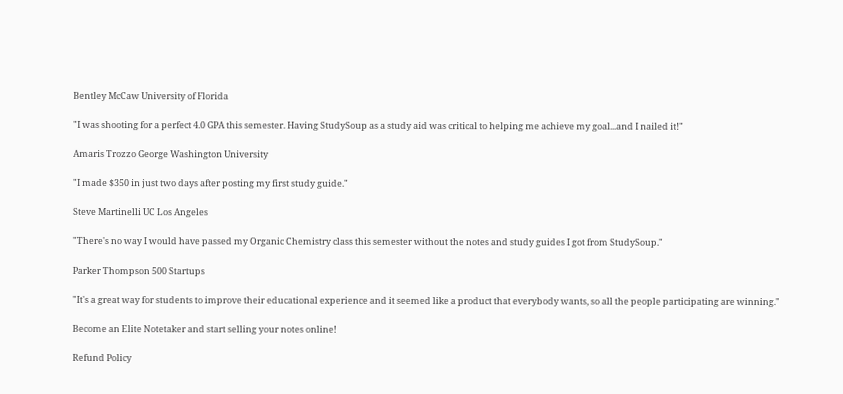Bentley McCaw University of Florida

"I was shooting for a perfect 4.0 GPA this semester. Having StudySoup as a study aid was critical to helping me achieve my goal...and I nailed it!"

Amaris Trozzo George Washington University

"I made $350 in just two days after posting my first study guide."

Steve Martinelli UC Los Angeles

"There's no way I would have passed my Organic Chemistry class this semester without the notes and study guides I got from StudySoup."

Parker Thompson 500 Startups

"It's a great way for students to improve their educational experience and it seemed like a product that everybody wants, so all the people participating are winning."

Become an Elite Notetaker and start selling your notes online!

Refund Policy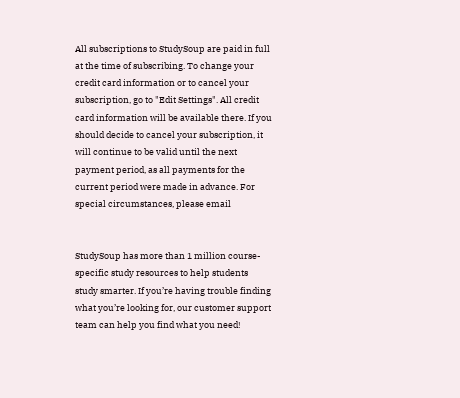All subscriptions to StudySoup are paid in full at the time of subscribing. To change your credit card information or to cancel your subscription, go to "Edit Settings". All credit card information will be available there. If you should decide to cancel your subscription, it will continue to be valid until the next payment period, as all payments for the current period were made in advance. For special circumstances, please email


StudySoup has more than 1 million course-specific study resources to help students study smarter. If you’re having trouble finding what you’re looking for, our customer support team can help you find what you need!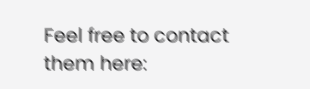Feel free to contact them here: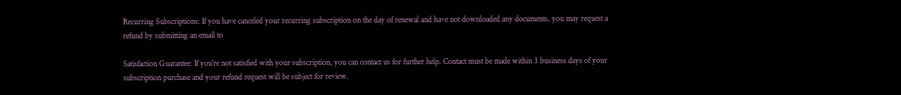Recurring Subscriptions: If you have canceled your recurring subscription on the day of renewal and have not downloaded any documents, you may request a refund by submitting an email to

Satisfaction Guarantee: If you’re not satisfied with your subscription, you can contact us for further help. Contact must be made within 3 business days of your subscription purchase and your refund request will be subject for review.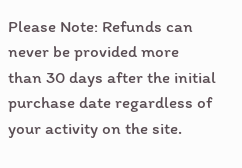Please Note: Refunds can never be provided more than 30 days after the initial purchase date regardless of your activity on the site.